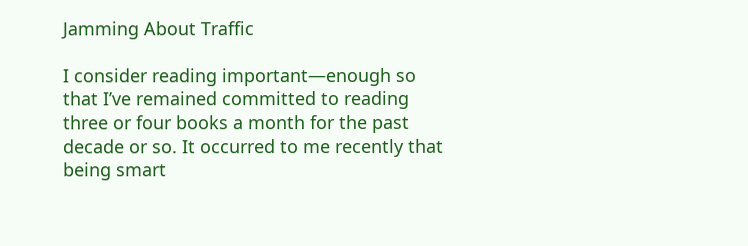Jamming About Traffic

I consider reading important—enough so that I’ve remained committed to reading three or four books a month for the past decade or so. It occurred to me recently that being smart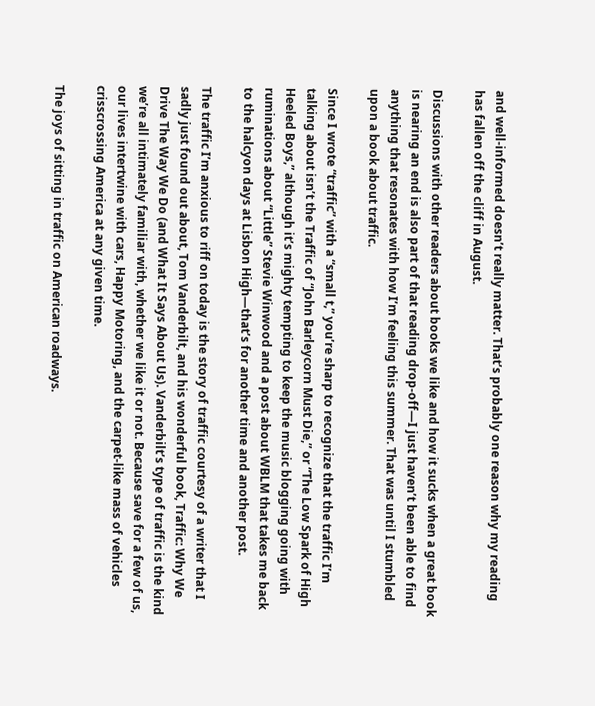and well-informed doesn’t really matter. That’s probably one reason why my reading has fallen off the cliff in August.

Discussions with other readers about books we like and how it sucks when a great book is nearing an end is also part of that reading drop-off—I just haven’t been able to find anything that resonates with how I’m feeling this summer. That was until I stumbled upon a book about traffic.

Since I wrote “traffic” with a “small t,” you’re sharp to recognize that the traffic I’m talking about isn’t the Traffic of “John Barleycorn Must Die,” or “The Low Spark of High Heeled Boys,” although it’s mighty tempting to keep the music blogging going with ruminations about “Little” Stevie Winwood and a post about WBLM that takes me back to the halcyon days at Lisbon High—that’s for another time and another post.

The traffic I’m anxious to riff on today is the story of traffic courtesy of a writer that I sadly just found out about, Tom Vanderbilt, and his wonderful book, Traffic: Why We Drive The Way We Do (and What It Says About Us). Vanderbilt’s type of traffic is the kind we’re all intimately familiar with, whether we like it or not. Because save for a few of us, our lives intertwine with cars, Happy Motoring, and the carpet-like mass of vehicles crisscrossing America at any given time.

The joys of sitting in traffic on American roadways.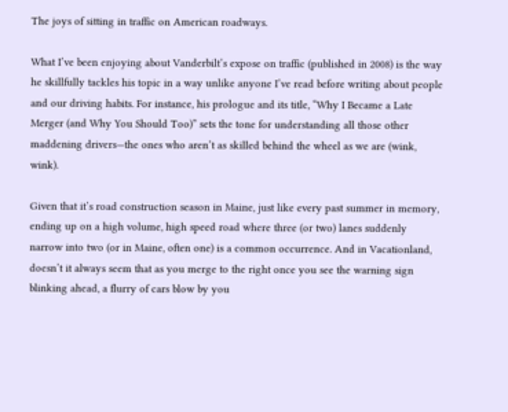The joys of sitting in traffic on American roadways.

What I’ve been enjoying about Vanderbilt’s expose on traffic (published in 2008) is the way he skillfully tackles his topic in a way unlike anyone I’ve read before writing about people and our driving habits. For instance, his prologue and its title, “Why I Became a Late Merger (and Why You Should Too)” sets the tone for understanding all those other maddening drivers—the ones who aren’t as skilled behind the wheel as we are (wink, wink).

Given that it’s road construction season in Maine, just like every past summer in memory, ending up on a high volume, high speed road where three (or two) lanes suddenly narrow into two (or in Maine, often one) is a common occurrence. And in Vacationland, doesn’t it always seem that as you merge to the right once you see the warning sign blinking ahead, a flurry of cars blow by you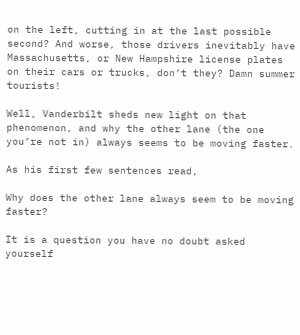on the left, cutting in at the last possible second? And worse, those drivers inevitably have Massachusetts, or New Hampshire license plates on their cars or trucks, don’t they? Damn summer tourists!

Well, Vanderbilt sheds new light on that phenomenon, and why the other lane (the one you’re not in) always seems to be moving faster.

As his first few sentences read,

Why does the other lane always seem to be moving faster?

It is a question you have no doubt asked yourself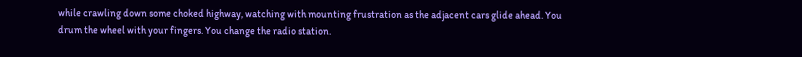while crawling down some choked highway, watching with mounting frustration as the adjacent cars glide ahead. You drum the wheel with your fingers. You change the radio station.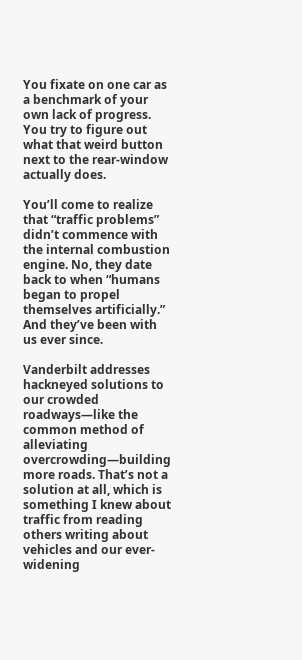You fixate on one car as a benchmark of your own lack of progress. You try to figure out what that weird button next to the rear-window actually does.

You’ll come to realize that “traffic problems” didn’t commence with the internal combustion engine. No, they date back to when “humans began to propel themselves artificially.” And they’ve been with us ever since.

Vanderbilt addresses hackneyed solutions to our crowded roadways—like the common method of alleviating overcrowding—building more roads. That’s not a solution at all, which is something I knew about traffic from reading others writing about vehicles and our ever-widening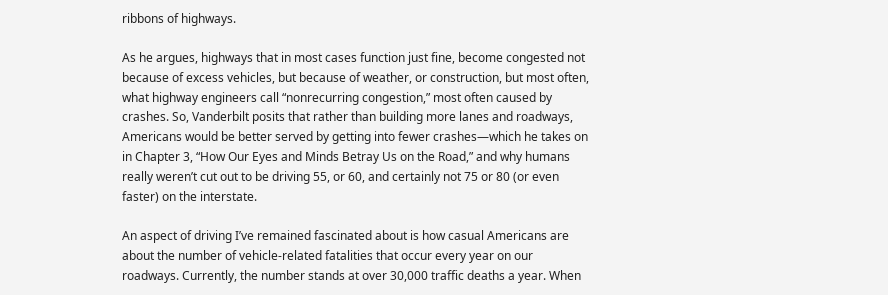ribbons of highways.

As he argues, highways that in most cases function just fine, become congested not because of excess vehicles, but because of weather, or construction, but most often, what highway engineers call “nonrecurring congestion,” most often caused by crashes. So, Vanderbilt posits that rather than building more lanes and roadways, Americans would be better served by getting into fewer crashes—which he takes on in Chapter 3, “How Our Eyes and Minds Betray Us on the Road,” and why humans really weren’t cut out to be driving 55, or 60, and certainly not 75 or 80 (or even faster) on the interstate.

An aspect of driving I’ve remained fascinated about is how casual Americans are about the number of vehicle-related fatalities that occur every year on our roadways. Currently, the number stands at over 30,000 traffic deaths a year. When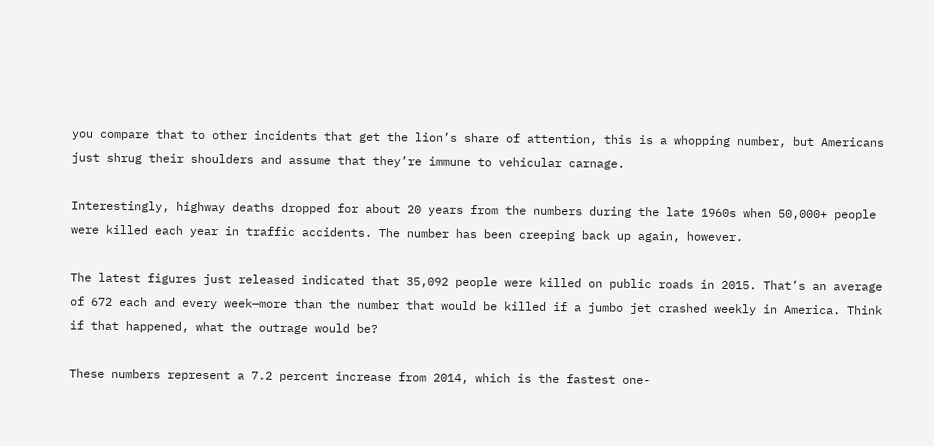you compare that to other incidents that get the lion’s share of attention, this is a whopping number, but Americans just shrug their shoulders and assume that they’re immune to vehicular carnage.

Interestingly, highway deaths dropped for about 20 years from the numbers during the late 1960s when 50,000+ people were killed each year in traffic accidents. The number has been creeping back up again, however.

The latest figures just released indicated that 35,092 people were killed on public roads in 2015. That’s an average of 672 each and every week—more than the number that would be killed if a jumbo jet crashed weekly in America. Think if that happened, what the outrage would be?

These numbers represent a 7.2 percent increase from 2014, which is the fastest one-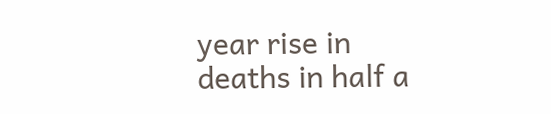year rise in deaths in half a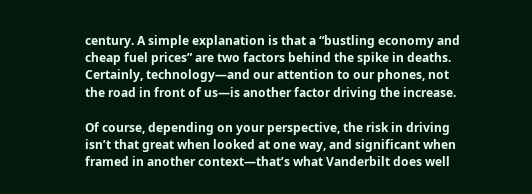century. A simple explanation is that a “bustling economy and cheap fuel prices” are two factors behind the spike in deaths. Certainly, technology—and our attention to our phones, not the road in front of us—is another factor driving the increase.

Of course, depending on your perspective, the risk in driving isn’t that great when looked at one way, and significant when framed in another context—that’s what Vanderbilt does well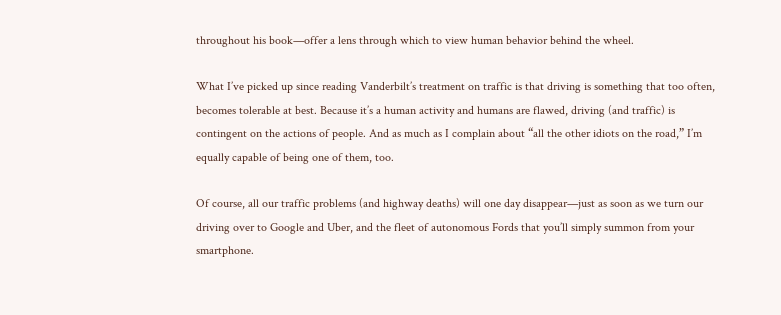throughout his book—offer a lens through which to view human behavior behind the wheel.

What I’ve picked up since reading Vanderbilt’s treatment on traffic is that driving is something that too often, becomes tolerable at best. Because it’s a human activity and humans are flawed, driving (and traffic) is contingent on the actions of people. And as much as I complain about “all the other idiots on the road,” I’m equally capable of being one of them, too.

Of course, all our traffic problems (and highway deaths) will one day disappear—just as soon as we turn our driving over to Google and Uber, and the fleet of autonomous Fords that you’ll simply summon from your smartphone.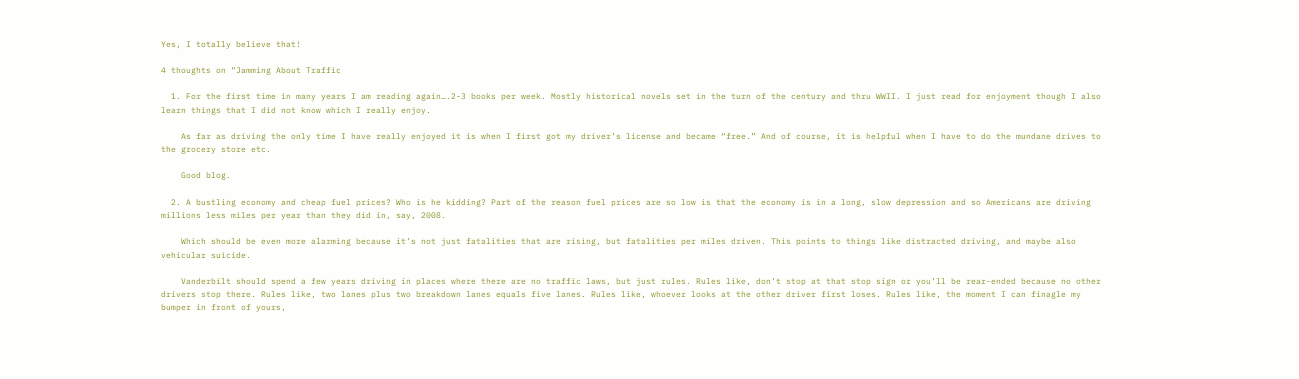Yes, I totally believe that!

4 thoughts on “Jamming About Traffic

  1. For the first time in many years I am reading again….2-3 books per week. Mostly historical novels set in the turn of the century and thru WWII. I just read for enjoyment though I also learn things that I did not know which I really enjoy.

    As far as driving the only time I have really enjoyed it is when I first got my driver’s license and became “free.” And of course, it is helpful when I have to do the mundane drives to the grocery store etc.

    Good blog.

  2. A bustling economy and cheap fuel prices? Who is he kidding? Part of the reason fuel prices are so low is that the economy is in a long, slow depression and so Americans are driving millions less miles per year than they did in, say, 2008.

    Which should be even more alarming because it’s not just fatalities that are rising, but fatalities per miles driven. This points to things like distracted driving, and maybe also vehicular suicide.

    Vanderbilt should spend a few years driving in places where there are no traffic laws, but just rules. Rules like, don’t stop at that stop sign or you’ll be rear-ended because no other drivers stop there. Rules like, two lanes plus two breakdown lanes equals five lanes. Rules like, whoever looks at the other driver first loses. Rules like, the moment I can finagle my bumper in front of yours,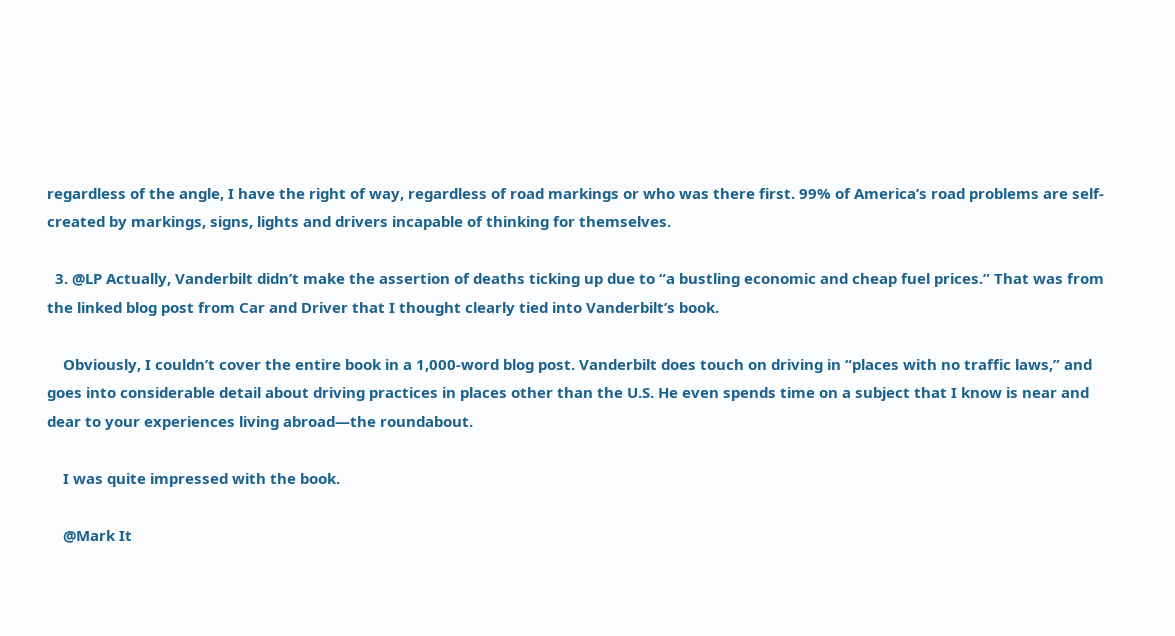regardless of the angle, I have the right of way, regardless of road markings or who was there first. 99% of America’s road problems are self-created by markings, signs, lights and drivers incapable of thinking for themselves.

  3. @LP Actually, Vanderbilt didn’t make the assertion of deaths ticking up due to “a bustling economic and cheap fuel prices.” That was from the linked blog post from Car and Driver that I thought clearly tied into Vanderbilt’s book.

    Obviously, I couldn’t cover the entire book in a 1,000-word blog post. Vanderbilt does touch on driving in “places with no traffic laws,” and goes into considerable detail about driving practices in places other than the U.S. He even spends time on a subject that I know is near and dear to your experiences living abroad—the roundabout.

    I was quite impressed with the book.

    @Mark It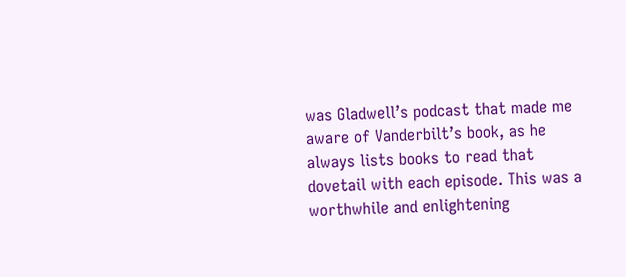was Gladwell’s podcast that made me aware of Vanderbilt’s book, as he always lists books to read that dovetail with each episode. This was a worthwhile and enlightening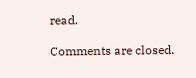read.

Comments are closed.